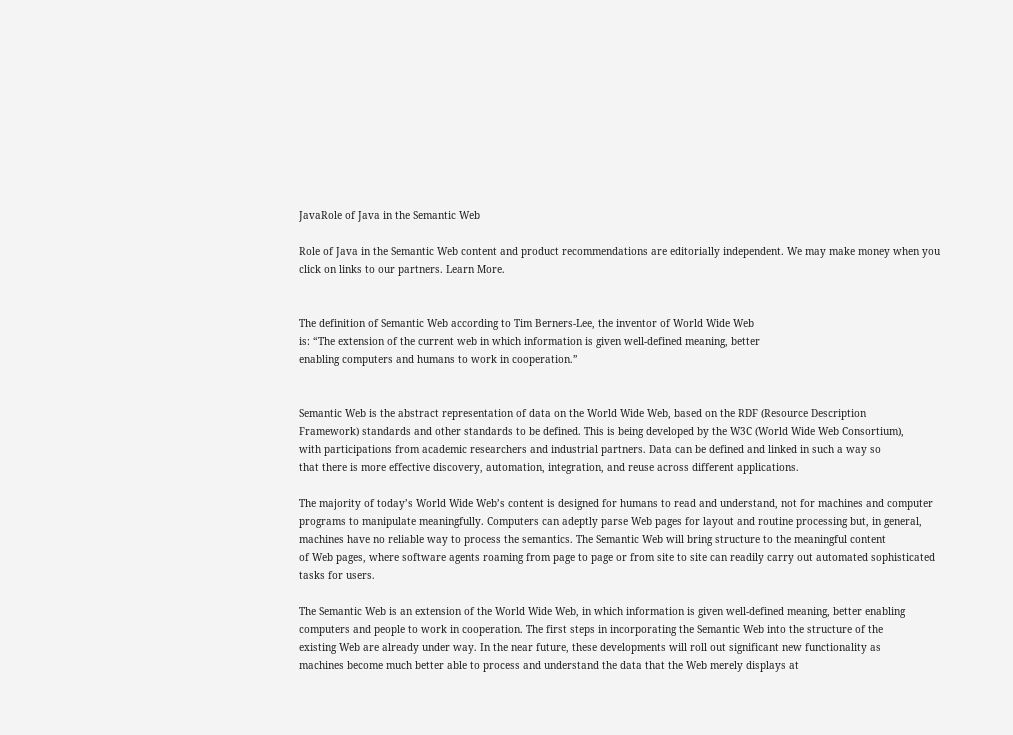JavaRole of Java in the Semantic Web

Role of Java in the Semantic Web content and product recommendations are editorially independent. We may make money when you click on links to our partners. Learn More.


The definition of Semantic Web according to Tim Berners-Lee, the inventor of World Wide Web
is: “The extension of the current web in which information is given well-defined meaning, better
enabling computers and humans to work in cooperation.”


Semantic Web is the abstract representation of data on the World Wide Web, based on the RDF (Resource Description
Framework) standards and other standards to be defined. This is being developed by the W3C (World Wide Web Consortium),
with participations from academic researchers and industrial partners. Data can be defined and linked in such a way so
that there is more effective discovery, automation, integration, and reuse across different applications.

The majority of today’s World Wide Web’s content is designed for humans to read and understand, not for machines and computer
programs to manipulate meaningfully. Computers can adeptly parse Web pages for layout and routine processing but, in general,
machines have no reliable way to process the semantics. The Semantic Web will bring structure to the meaningful content
of Web pages, where software agents roaming from page to page or from site to site can readily carry out automated sophisticated
tasks for users.

The Semantic Web is an extension of the World Wide Web, in which information is given well-defined meaning, better enabling
computers and people to work in cooperation. The first steps in incorporating the Semantic Web into the structure of the
existing Web are already under way. In the near future, these developments will roll out significant new functionality as
machines become much better able to process and understand the data that the Web merely displays at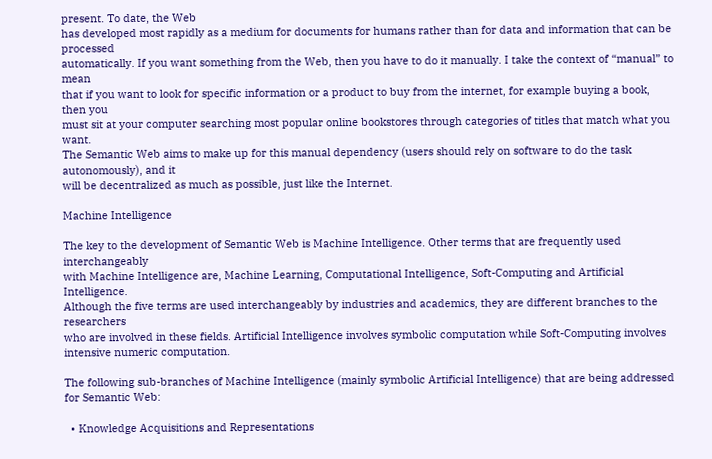present. To date, the Web
has developed most rapidly as a medium for documents for humans rather than for data and information that can be processed
automatically. If you want something from the Web, then you have to do it manually. I take the context of “manual” to mean
that if you want to look for specific information or a product to buy from the internet, for example buying a book, then you
must sit at your computer searching most popular online bookstores through categories of titles that match what you want.
The Semantic Web aims to make up for this manual dependency (users should rely on software to do the task autonomously), and it
will be decentralized as much as possible, just like the Internet.

Machine Intelligence

The key to the development of Semantic Web is Machine Intelligence. Other terms that are frequently used interchangeably
with Machine Intelligence are, Machine Learning, Computational Intelligence, Soft-Computing and Artificial Intelligence.
Although the five terms are used interchangeably by industries and academics, they are different branches to the researchers
who are involved in these fields. Artificial Intelligence involves symbolic computation while Soft-Computing involves
intensive numeric computation.

The following sub-branches of Machine Intelligence (mainly symbolic Artificial Intelligence) that are being addressed for Semantic Web:

  • Knowledge Acquisitions and Representations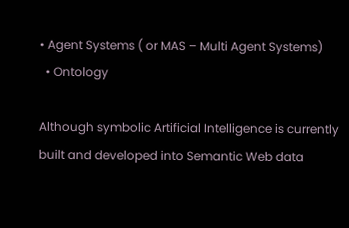• Agent Systems ( or MAS – Multi Agent Systems)
  • Ontology

Although symbolic Artificial Intelligence is currently built and developed into Semantic Web data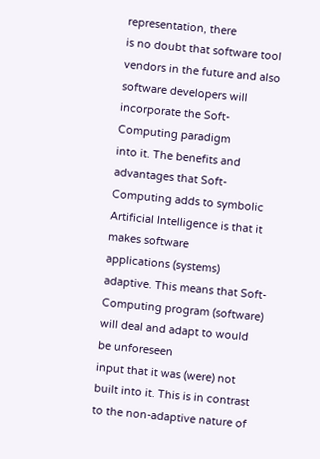representation, there
is no doubt that software tool vendors in the future and also software developers will incorporate the Soft-Computing paradigm
into it. The benefits and advantages that Soft-Computing adds to symbolic Artificial Intelligence is that it makes software
applications (systems) adaptive. This means that Soft-Computing program (software) will deal and adapt to would be unforeseen
input that it was (were) not built into it. This is in contrast to the non-adaptive nature of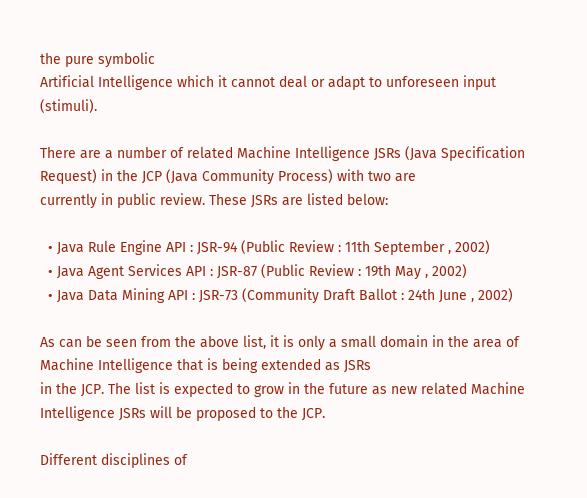the pure symbolic
Artificial Intelligence which it cannot deal or adapt to unforeseen input (stimuli).

There are a number of related Machine Intelligence JSRs (Java Specification Request) in the JCP (Java Community Process) with two are
currently in public review. These JSRs are listed below:

  • Java Rule Engine API : JSR-94 (Public Review : 11th September , 2002)
  • Java Agent Services API : JSR-87 (Public Review : 19th May , 2002)
  • Java Data Mining API : JSR-73 (Community Draft Ballot : 24th June , 2002)

As can be seen from the above list, it is only a small domain in the area of Machine Intelligence that is being extended as JSRs
in the JCP. The list is expected to grow in the future as new related Machine Intelligence JSRs will be proposed to the JCP.

Different disciplines of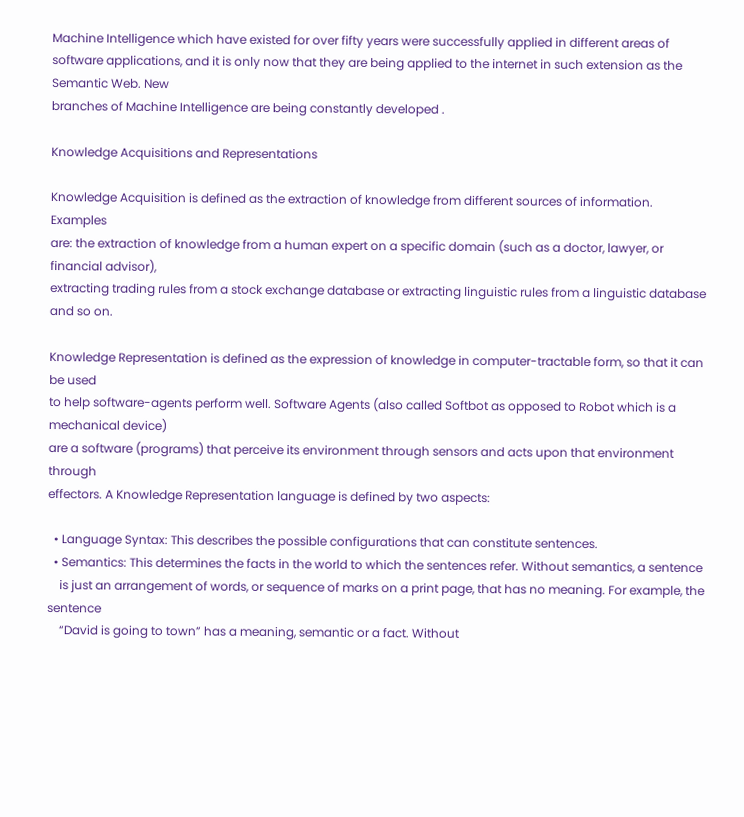Machine Intelligence which have existed for over fifty years were successfully applied in different areas of
software applications, and it is only now that they are being applied to the internet in such extension as the Semantic Web. New
branches of Machine Intelligence are being constantly developed .

Knowledge Acquisitions and Representations

Knowledge Acquisition is defined as the extraction of knowledge from different sources of information. Examples
are: the extraction of knowledge from a human expert on a specific domain (such as a doctor, lawyer, or financial advisor),
extracting trading rules from a stock exchange database or extracting linguistic rules from a linguistic database and so on.

Knowledge Representation is defined as the expression of knowledge in computer-tractable form, so that it can be used
to help software-agents perform well. Software Agents (also called Softbot as opposed to Robot which is a mechanical device)
are a software (programs) that perceive its environment through sensors and acts upon that environment through
effectors. A Knowledge Representation language is defined by two aspects:

  • Language Syntax: This describes the possible configurations that can constitute sentences.
  • Semantics: This determines the facts in the world to which the sentences refer. Without semantics, a sentence
    is just an arrangement of words, or sequence of marks on a print page, that has no meaning. For example, the sentence
    “David is going to town” has a meaning, semantic or a fact. Without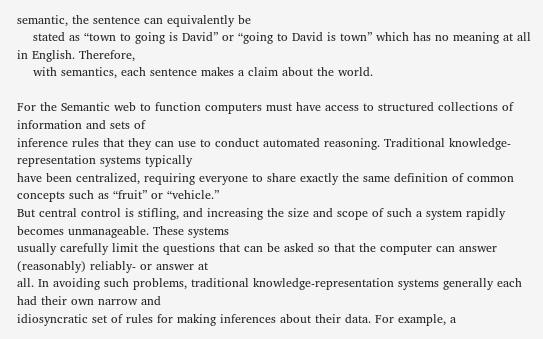semantic, the sentence can equivalently be
    stated as “town to going is David” or “going to David is town” which has no meaning at all in English. Therefore,
    with semantics, each sentence makes a claim about the world.

For the Semantic web to function computers must have access to structured collections of information and sets of
inference rules that they can use to conduct automated reasoning. Traditional knowledge-representation systems typically
have been centralized, requiring everyone to share exactly the same definition of common concepts such as “fruit” or “vehicle.”
But central control is stifling, and increasing the size and scope of such a system rapidly becomes unmanageable. These systems
usually carefully limit the questions that can be asked so that the computer can answer (reasonably) reliably- or answer at
all. In avoiding such problems, traditional knowledge-representation systems generally each had their own narrow and
idiosyncratic set of rules for making inferences about their data. For example, a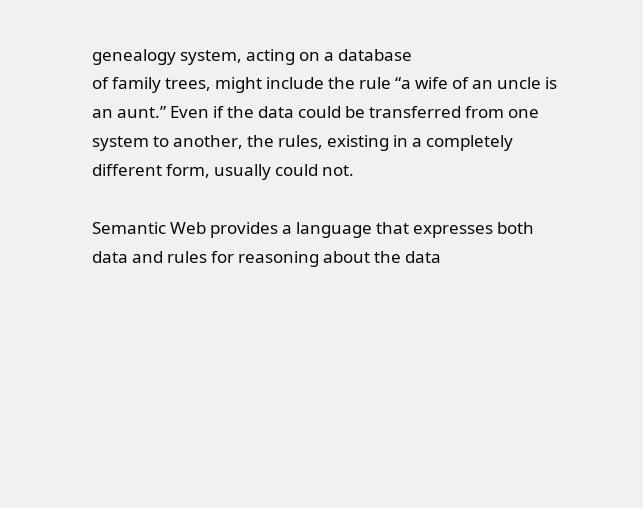genealogy system, acting on a database
of family trees, might include the rule “a wife of an uncle is an aunt.” Even if the data could be transferred from one
system to another, the rules, existing in a completely different form, usually could not.

Semantic Web provides a language that expresses both data and rules for reasoning about the data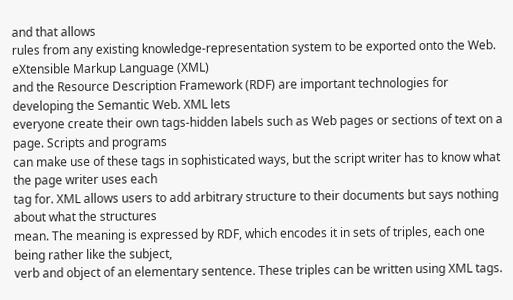and that allows
rules from any existing knowledge-representation system to be exported onto the Web. eXtensible Markup Language (XML)
and the Resource Description Framework (RDF) are important technologies for developing the Semantic Web. XML lets
everyone create their own tags-hidden labels such as Web pages or sections of text on a page. Scripts and programs
can make use of these tags in sophisticated ways, but the script writer has to know what the page writer uses each
tag for. XML allows users to add arbitrary structure to their documents but says nothing about what the structures
mean. The meaning is expressed by RDF, which encodes it in sets of triples, each one being rather like the subject,
verb and object of an elementary sentence. These triples can be written using XML tags.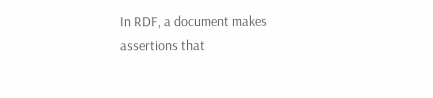In RDF, a document makes
assertions that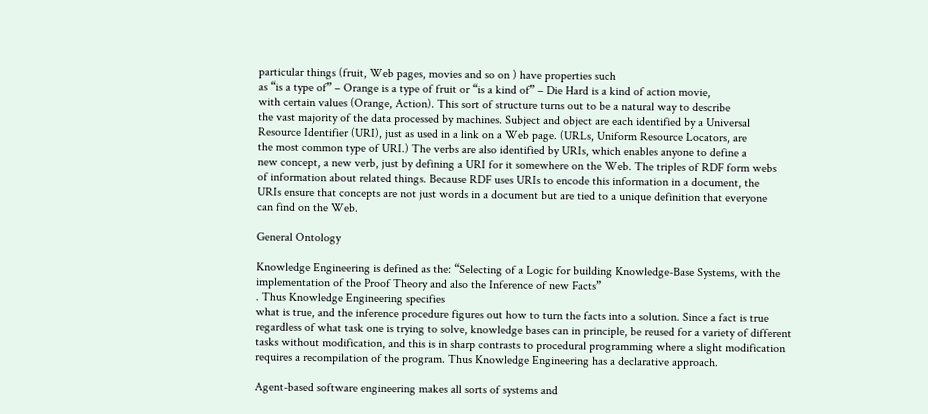particular things (fruit, Web pages, movies and so on ) have properties such
as “is a type of” – Orange is a type of fruit or “is a kind of” – Die Hard is a kind of action movie,
with certain values (Orange, Action). This sort of structure turns out to be a natural way to describe
the vast majority of the data processed by machines. Subject and object are each identified by a Universal
Resource Identifier (URI), just as used in a link on a Web page. (URLs, Uniform Resource Locators, are
the most common type of URI.) The verbs are also identified by URIs, which enables anyone to define a
new concept, a new verb, just by defining a URI for it somewhere on the Web. The triples of RDF form webs
of information about related things. Because RDF uses URIs to encode this information in a document, the
URIs ensure that concepts are not just words in a document but are tied to a unique definition that everyone
can find on the Web.

General Ontology

Knowledge Engineering is defined as the: “Selecting of a Logic for building Knowledge-Base Systems, with the
implementation of the Proof Theory and also the Inference of new Facts”
. Thus Knowledge Engineering specifies
what is true, and the inference procedure figures out how to turn the facts into a solution. Since a fact is true
regardless of what task one is trying to solve, knowledge bases can in principle, be reused for a variety of different
tasks without modification, and this is in sharp contrasts to procedural programming where a slight modification
requires a recompilation of the program. Thus Knowledge Engineering has a declarative approach.

Agent-based software engineering makes all sorts of systems and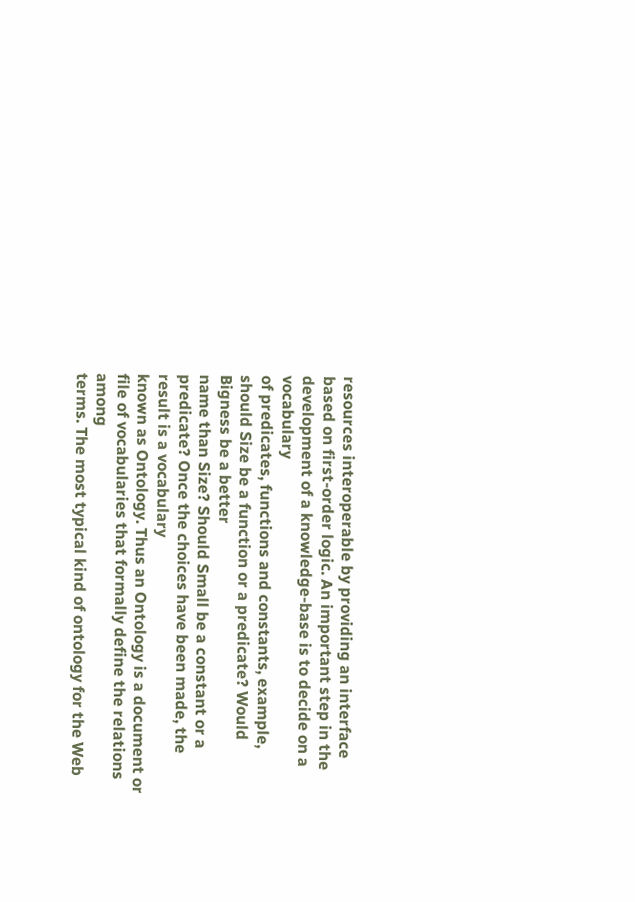resources interoperable by providing an interface
based on first-order logic. An important step in the development of a knowledge-base is to decide on a vocabulary
of predicates, functions and constants, example, should Size be a function or a predicate? Would Bigness be a better
name than Size? Should Small be a constant or a predicate? Once the choices have been made, the result is a vocabulary
known as Ontology. Thus an Ontology is a document or file of vocabularies that formally define the relations among
terms. The most typical kind of ontology for the Web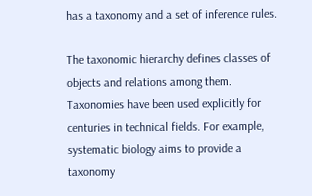has a taxonomy and a set of inference rules.

The taxonomic hierarchy defines classes of objects and relations among them. Taxonomies have been used explicitly for
centuries in technical fields. For example, systematic biology aims to provide a taxonomy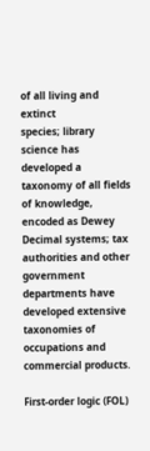of all living and extinct
species; library science has developed a taxonomy of all fields of knowledge, encoded as Dewey Decimal systems; tax
authorities and other government departments have developed extensive taxonomies of occupations and commercial products.

First-order logic (FOL)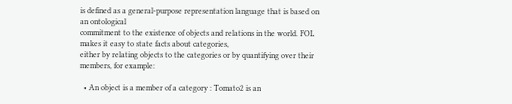is defined as a general-purpose representation language that is based on an ontological
commitment to the existence of objects and relations in the world. FOL makes it easy to state facts about categories,
either by relating objects to the categories or by quantifying over their members, for example:

  • An object is a member of a category : Tomato2 is an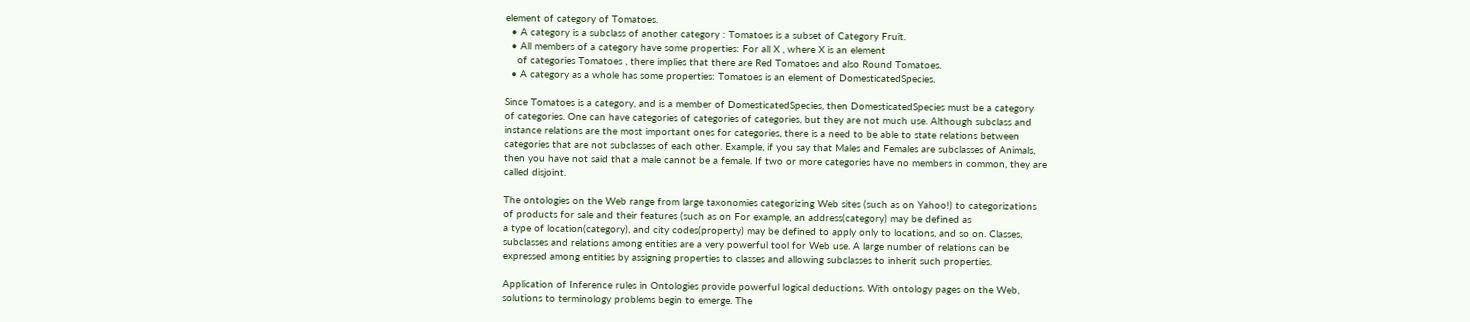element of category of Tomatoes.
  • A category is a subclass of another category : Tomatoes is a subset of Category Fruit.
  • All members of a category have some properties: For all X , where X is an element
    of categories Tomatoes , there implies that there are Red Tomatoes and also Round Tomatoes.
  • A category as a whole has some properties: Tomatoes is an element of DomesticatedSpecies.

Since Tomatoes is a category, and is a member of DomesticatedSpecies, then DomesticatedSpecies must be a category
of categories. One can have categories of categories of categories, but they are not much use. Although subclass and
instance relations are the most important ones for categories, there is a need to be able to state relations between
categories that are not subclasses of each other. Example, if you say that Males and Females are subclasses of Animals,
then you have not said that a male cannot be a female. If two or more categories have no members in common, they are
called disjoint.

The ontologies on the Web range from large taxonomies categorizing Web sites (such as on Yahoo!) to categorizations
of products for sale and their features (such as on For example, an address(category) may be defined as
a type of location(category), and city codes(property) may be defined to apply only to locations, and so on. Classes,
subclasses and relations among entities are a very powerful tool for Web use. A large number of relations can be
expressed among entities by assigning properties to classes and allowing subclasses to inherit such properties.

Application of Inference rules in Ontologies provide powerful logical deductions. With ontology pages on the Web,
solutions to terminology problems begin to emerge. The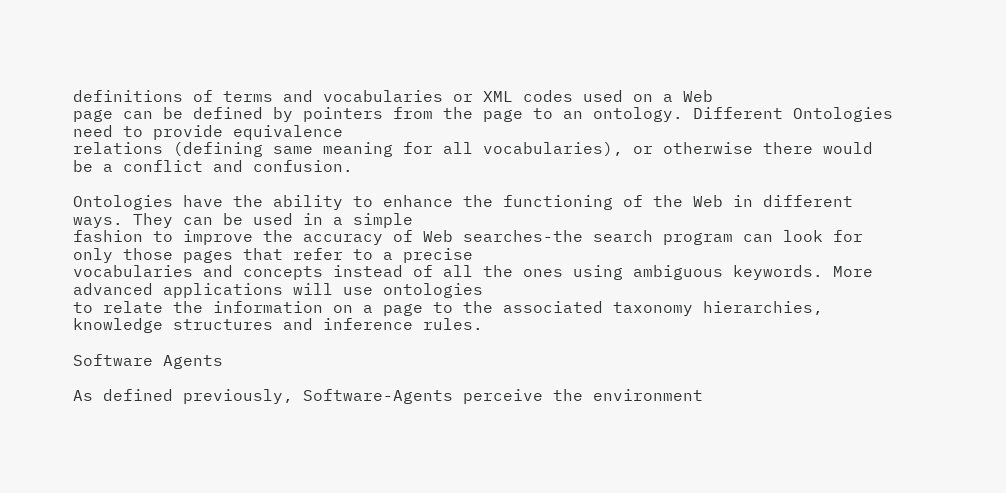definitions of terms and vocabularies or XML codes used on a Web
page can be defined by pointers from the page to an ontology. Different Ontologies need to provide equivalence
relations (defining same meaning for all vocabularies), or otherwise there would be a conflict and confusion.

Ontologies have the ability to enhance the functioning of the Web in different ways. They can be used in a simple
fashion to improve the accuracy of Web searches-the search program can look for only those pages that refer to a precise
vocabularies and concepts instead of all the ones using ambiguous keywords. More advanced applications will use ontologies
to relate the information on a page to the associated taxonomy hierarchies, knowledge structures and inference rules.

Software Agents

As defined previously, Software-Agents perceive the environment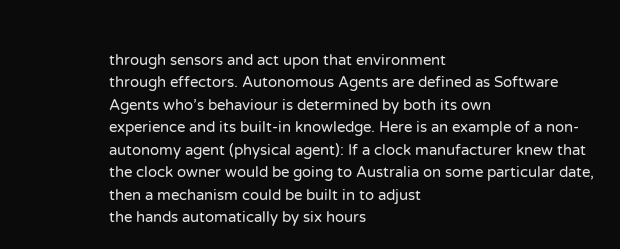through sensors and act upon that environment
through effectors. Autonomous Agents are defined as Software Agents who’s behaviour is determined by both its own
experience and its built-in knowledge. Here is an example of a non-autonomy agent (physical agent): If a clock manufacturer knew that
the clock owner would be going to Australia on some particular date, then a mechanism could be built in to adjust
the hands automatically by six hours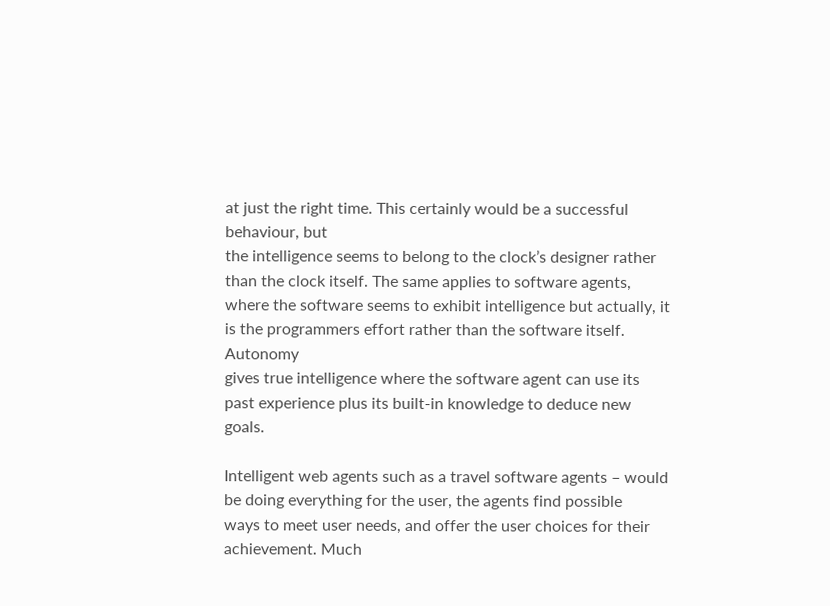at just the right time. This certainly would be a successful behaviour, but
the intelligence seems to belong to the clock’s designer rather than the clock itself. The same applies to software agents,
where the software seems to exhibit intelligence but actually, it is the programmers effort rather than the software itself. Autonomy
gives true intelligence where the software agent can use its past experience plus its built-in knowledge to deduce new goals.

Intelligent web agents such as a travel software agents – would be doing everything for the user, the agents find possible
ways to meet user needs, and offer the user choices for their achievement. Much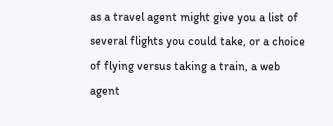as a travel agent might give you a list of
several flights you could take, or a choice of flying versus taking a train, a web agent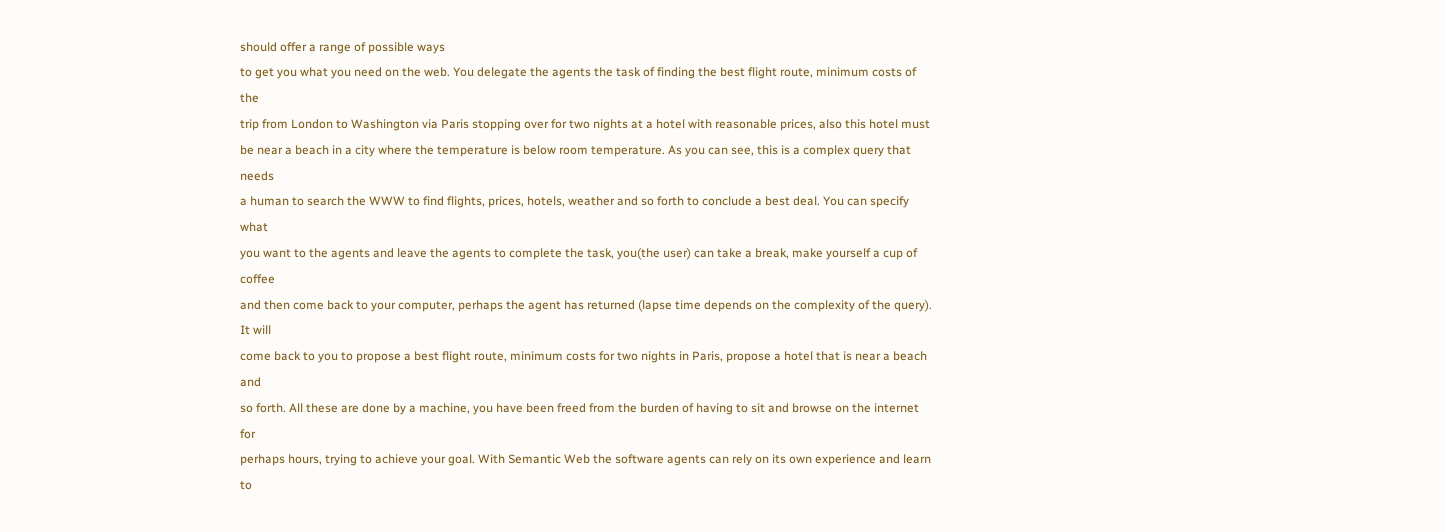should offer a range of possible ways
to get you what you need on the web. You delegate the agents the task of finding the best flight route, minimum costs of the
trip from London to Washington via Paris stopping over for two nights at a hotel with reasonable prices, also this hotel must
be near a beach in a city where the temperature is below room temperature. As you can see, this is a complex query that needs
a human to search the WWW to find flights, prices, hotels, weather and so forth to conclude a best deal. You can specify what
you want to the agents and leave the agents to complete the task, you(the user) can take a break, make yourself a cup of coffee
and then come back to your computer, perhaps the agent has returned (lapse time depends on the complexity of the query). It will
come back to you to propose a best flight route, minimum costs for two nights in Paris, propose a hotel that is near a beach and
so forth. All these are done by a machine, you have been freed from the burden of having to sit and browse on the internet for
perhaps hours, trying to achieve your goal. With Semantic Web the software agents can rely on its own experience and learn to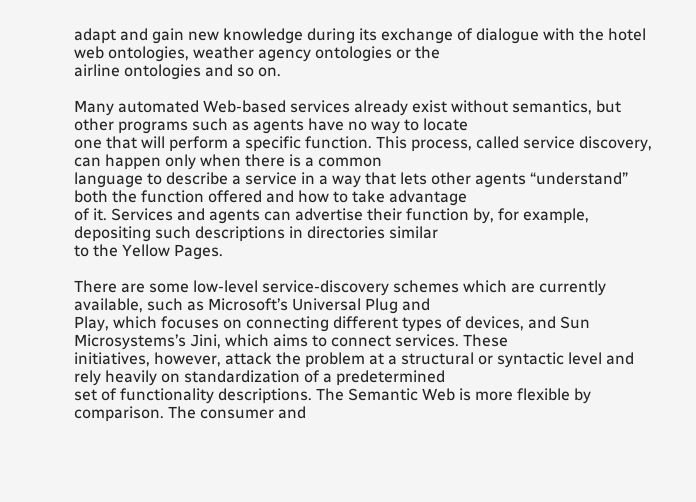adapt and gain new knowledge during its exchange of dialogue with the hotel web ontologies, weather agency ontologies or the
airline ontologies and so on.

Many automated Web-based services already exist without semantics, but other programs such as agents have no way to locate
one that will perform a specific function. This process, called service discovery, can happen only when there is a common
language to describe a service in a way that lets other agents “understand” both the function offered and how to take advantage
of it. Services and agents can advertise their function by, for example, depositing such descriptions in directories similar
to the Yellow Pages.

There are some low-level service-discovery schemes which are currently available, such as Microsoft’s Universal Plug and
Play, which focuses on connecting different types of devices, and Sun Microsystems’s Jini, which aims to connect services. These
initiatives, however, attack the problem at a structural or syntactic level and rely heavily on standardization of a predetermined
set of functionality descriptions. The Semantic Web is more flexible by comparison. The consumer and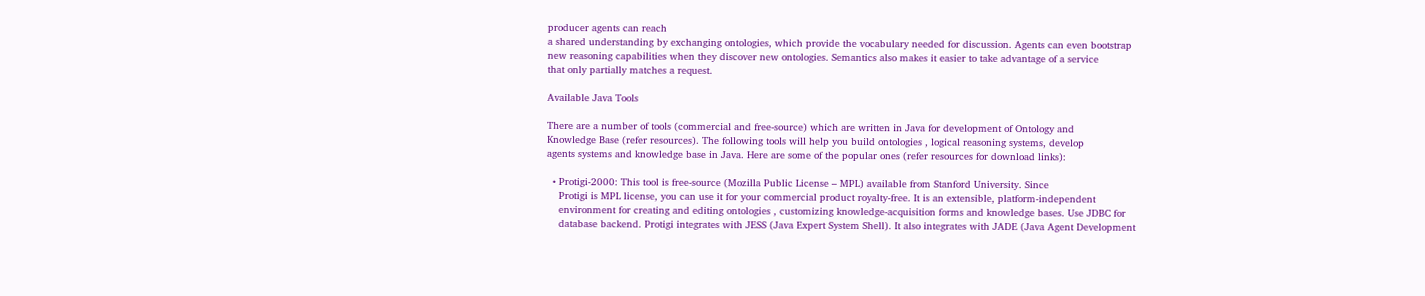producer agents can reach
a shared understanding by exchanging ontologies, which provide the vocabulary needed for discussion. Agents can even bootstrap
new reasoning capabilities when they discover new ontologies. Semantics also makes it easier to take advantage of a service
that only partially matches a request.

Available Java Tools

There are a number of tools (commercial and free-source) which are written in Java for development of Ontology and
Knowledge Base (refer resources). The following tools will help you build ontologies , logical reasoning systems, develop
agents systems and knowledge base in Java. Here are some of the popular ones (refer resources for download links):

  • Protigi-2000: This tool is free-source (Mozilla Public License – MPL) available from Stanford University. Since
    Protigi is MPL license, you can use it for your commercial product royalty-free. It is an extensible, platform-independent
    environment for creating and editing ontologies , customizing knowledge-acquisition forms and knowledge bases. Use JDBC for
    database backend. Protigi integrates with JESS (Java Expert System Shell). It also integrates with JADE (Java Agent Development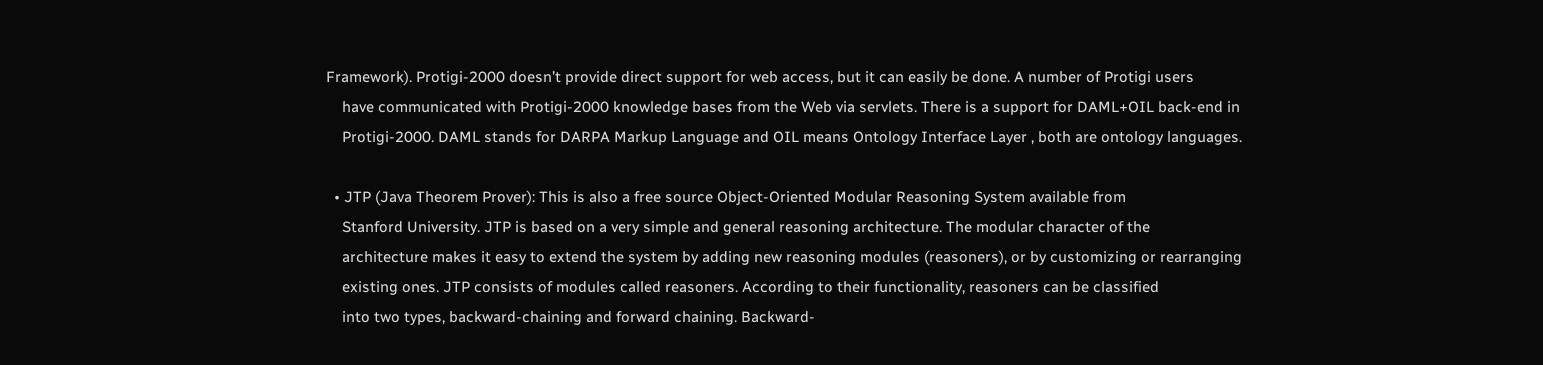Framework). Protigi-2000 doesn’t provide direct support for web access, but it can easily be done. A number of Protigi users
    have communicated with Protigi-2000 knowledge bases from the Web via servlets. There is a support for DAML+OIL back-end in
    Protigi-2000. DAML stands for DARPA Markup Language and OIL means Ontology Interface Layer , both are ontology languages.

  • JTP (Java Theorem Prover): This is also a free source Object-Oriented Modular Reasoning System available from
    Stanford University. JTP is based on a very simple and general reasoning architecture. The modular character of the
    architecture makes it easy to extend the system by adding new reasoning modules (reasoners), or by customizing or rearranging
    existing ones. JTP consists of modules called reasoners. According to their functionality, reasoners can be classified
    into two types, backward-chaining and forward chaining. Backward-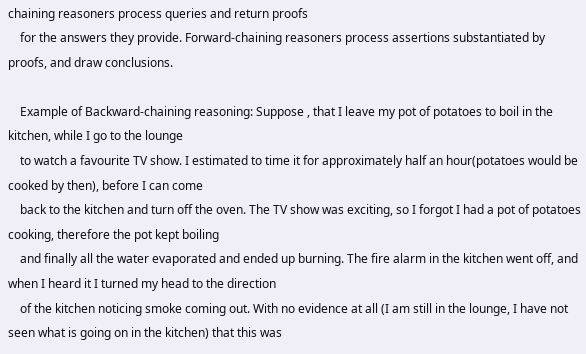chaining reasoners process queries and return proofs
    for the answers they provide. Forward-chaining reasoners process assertions substantiated by proofs, and draw conclusions.

    Example of Backward-chaining reasoning: Suppose , that I leave my pot of potatoes to boil in the kitchen, while I go to the lounge
    to watch a favourite TV show. I estimated to time it for approximately half an hour(potatoes would be cooked by then), before I can come
    back to the kitchen and turn off the oven. The TV show was exciting, so I forgot I had a pot of potatoes cooking, therefore the pot kept boiling
    and finally all the water evaporated and ended up burning. The fire alarm in the kitchen went off, and when I heard it I turned my head to the direction
    of the kitchen noticing smoke coming out. With no evidence at all (I am still in the lounge, I have not seen what is going on in the kitchen) that this was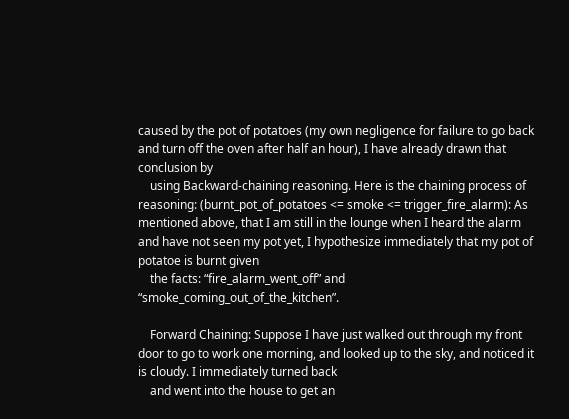caused by the pot of potatoes (my own negligence for failure to go back and turn off the oven after half an hour), I have already drawn that conclusion by
    using Backward-chaining reasoning. Here is the chaining process of reasoning: (burnt_pot_of_potatoes <= smoke <= trigger_fire_alarm): As mentioned above, that I am still in the lounge when I heard the alarm and have not seen my pot yet, I hypothesize immediately that my pot of potatoe is burnt given
    the facts: “fire_alarm_went_off” and “smoke_coming_out_of_the_kitchen”.

    Forward Chaining: Suppose I have just walked out through my front door to go to work one morning, and looked up to the sky, and noticed it is cloudy. I immediately turned back
    and went into the house to get an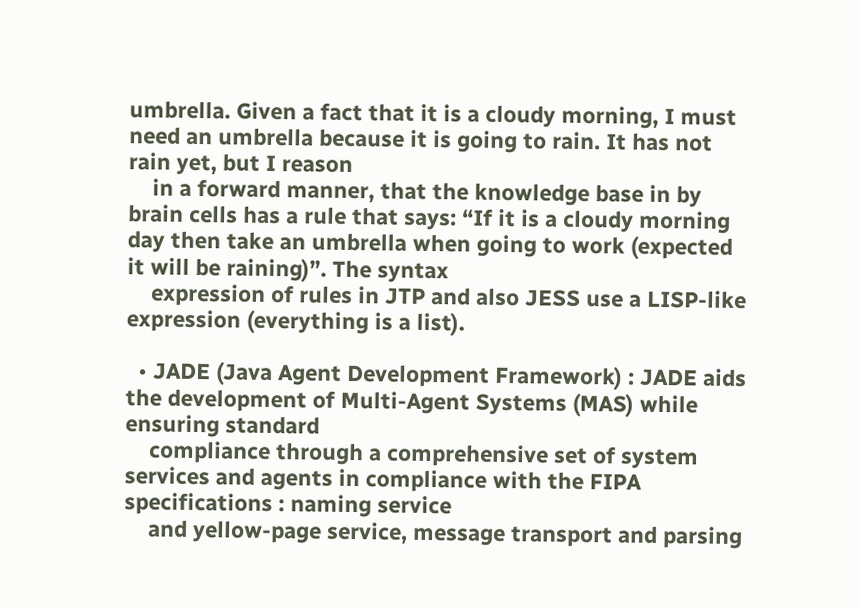umbrella. Given a fact that it is a cloudy morning, I must need an umbrella because it is going to rain. It has not rain yet, but I reason
    in a forward manner, that the knowledge base in by brain cells has a rule that says: “If it is a cloudy morning day then take an umbrella when going to work (expected it will be raining)”. The syntax
    expression of rules in JTP and also JESS use a LISP-like expression (everything is a list).

  • JADE (Java Agent Development Framework) : JADE aids the development of Multi-Agent Systems (MAS) while ensuring standard
    compliance through a comprehensive set of system services and agents in compliance with the FIPA specifications : naming service
    and yellow-page service, message transport and parsing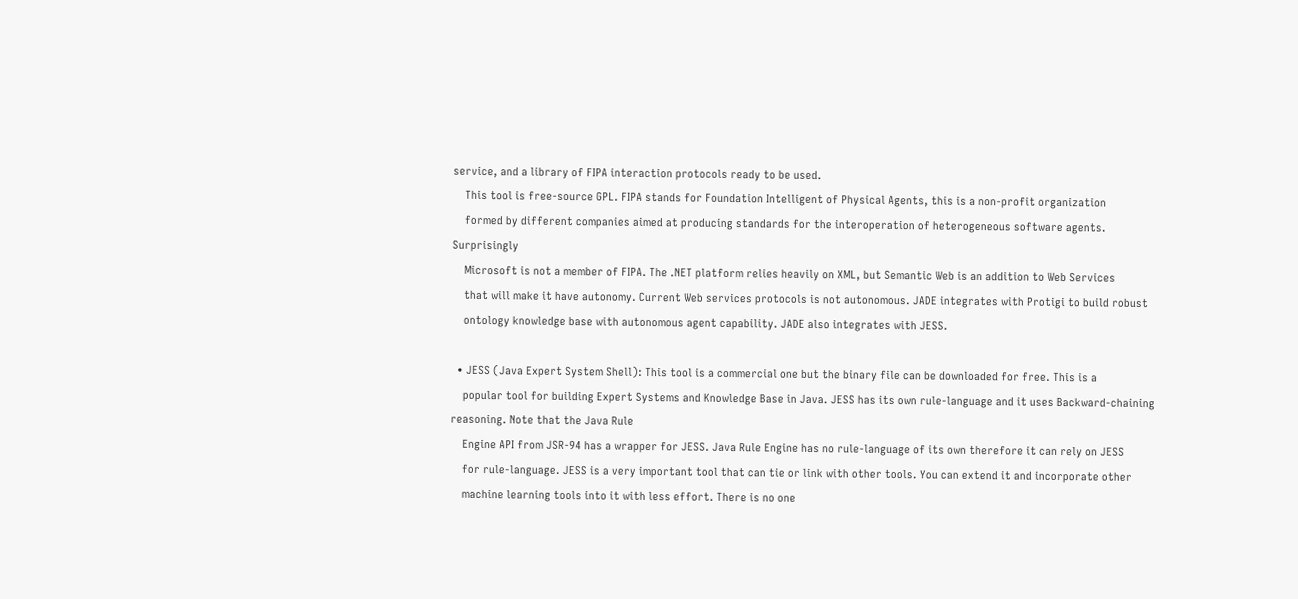service, and a library of FIPA interaction protocols ready to be used.
    This tool is free-source GPL. FIPA stands for Foundation Intelligent of Physical Agents, this is a non-profit organization
    formed by different companies aimed at producing standards for the interoperation of heterogeneous software agents. Surprisingly
    Microsoft is not a member of FIPA. The .NET platform relies heavily on XML, but Semantic Web is an addition to Web Services
    that will make it have autonomy. Current Web services protocols is not autonomous. JADE integrates with Protigi to build robust
    ontology knowledge base with autonomous agent capability. JADE also integrates with JESS.

  • JESS (Java Expert System Shell): This tool is a commercial one but the binary file can be downloaded for free. This is a
    popular tool for building Expert Systems and Knowledge Base in Java. JESS has its own rule-language and it uses Backward-chaining reasoning. Note that the Java Rule
    Engine API from JSR-94 has a wrapper for JESS. Java Rule Engine has no rule-language of its own therefore it can rely on JESS
    for rule-language. JESS is a very important tool that can tie or link with other tools. You can extend it and incorporate other
    machine learning tools into it with less effort. There is no one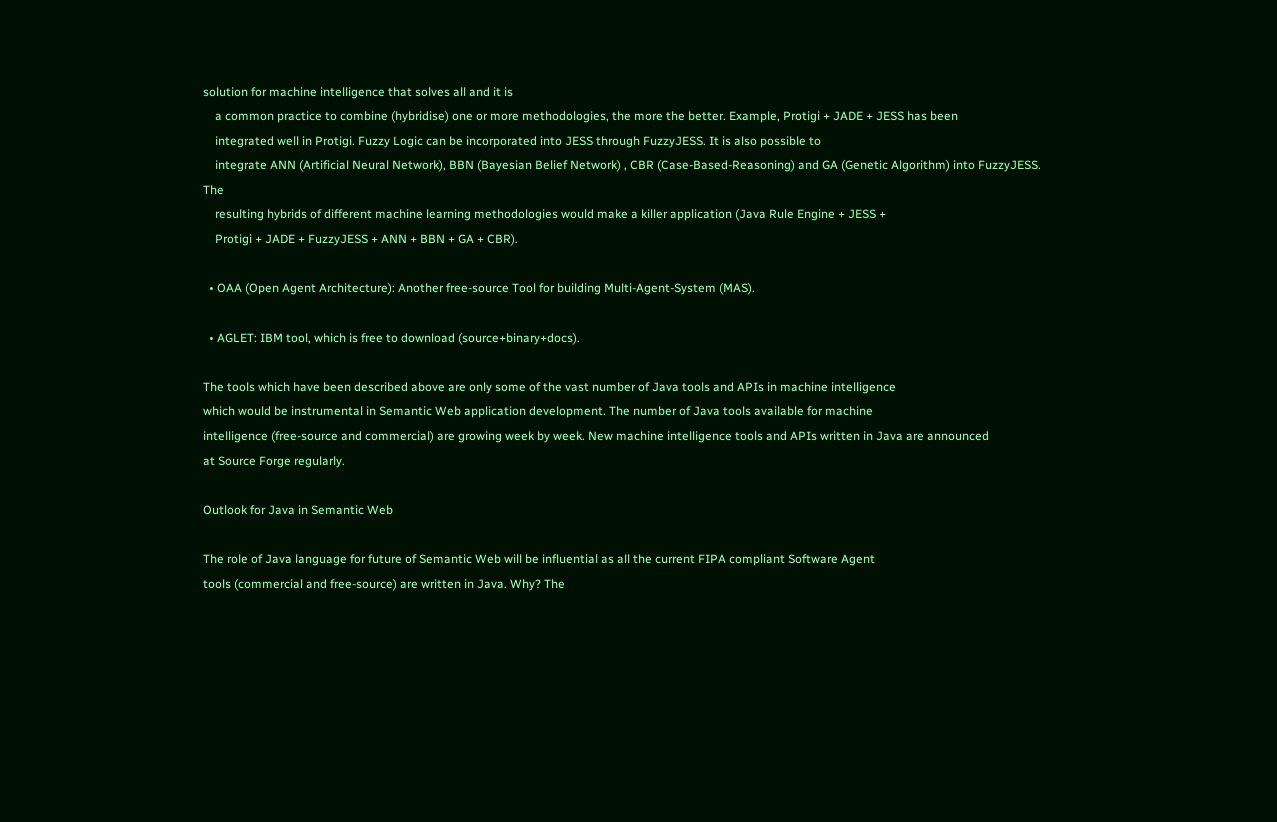solution for machine intelligence that solves all and it is
    a common practice to combine (hybridise) one or more methodologies, the more the better. Example, Protigi + JADE + JESS has been
    integrated well in Protigi. Fuzzy Logic can be incorporated into JESS through FuzzyJESS. It is also possible to
    integrate ANN (Artificial Neural Network), BBN (Bayesian Belief Network) , CBR (Case-Based-Reasoning) and GA (Genetic Algorithm) into FuzzyJESS. The
    resulting hybrids of different machine learning methodologies would make a killer application (Java Rule Engine + JESS +
    Protigi + JADE + FuzzyJESS + ANN + BBN + GA + CBR).

  • OAA (Open Agent Architecture): Another free-source Tool for building Multi-Agent-System (MAS).

  • AGLET: IBM tool, which is free to download (source+binary+docs).

The tools which have been described above are only some of the vast number of Java tools and APIs in machine intelligence
which would be instrumental in Semantic Web application development. The number of Java tools available for machine
intelligence (free-source and commercial) are growing week by week. New machine intelligence tools and APIs written in Java are announced
at Source Forge regularly.

Outlook for Java in Semantic Web

The role of Java language for future of Semantic Web will be influential as all the current FIPA compliant Software Agent
tools (commercial and free-source) are written in Java. Why? The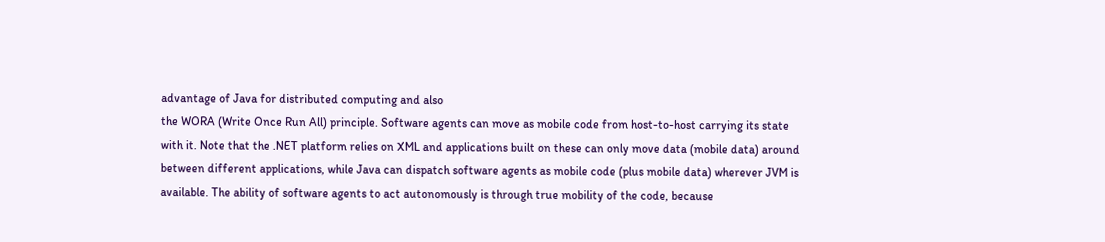advantage of Java for distributed computing and also
the WORA (Write Once Run All) principle. Software agents can move as mobile code from host-to-host carrying its state
with it. Note that the .NET platform relies on XML and applications built on these can only move data (mobile data) around
between different applications, while Java can dispatch software agents as mobile code (plus mobile data) wherever JVM is
available. The ability of software agents to act autonomously is through true mobility of the code, because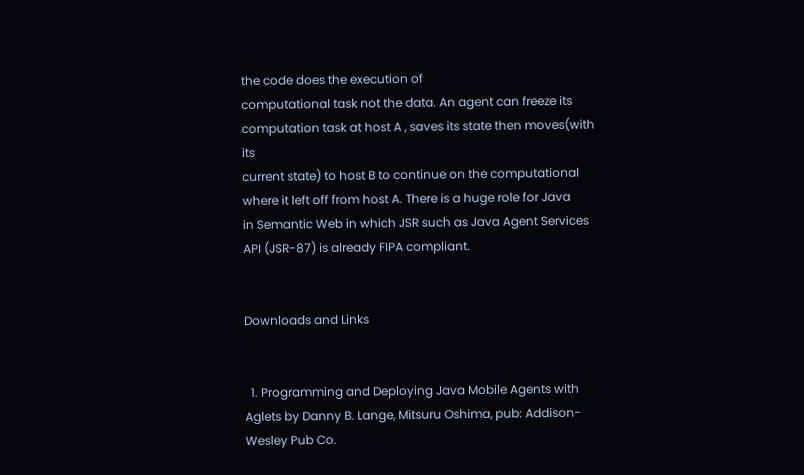the code does the execution of
computational task not the data. An agent can freeze its computation task at host A , saves its state then moves(with its
current state) to host B to continue on the computational where it left off from host A. There is a huge role for Java
in Semantic Web in which JSR such as Java Agent Services API (JSR-87) is already FIPA compliant.


Downloads and Links


  1. Programming and Deploying Java Mobile Agents with Aglets by Danny B. Lange, Mitsuru Oshima, pub: Addison-Wesley Pub Co.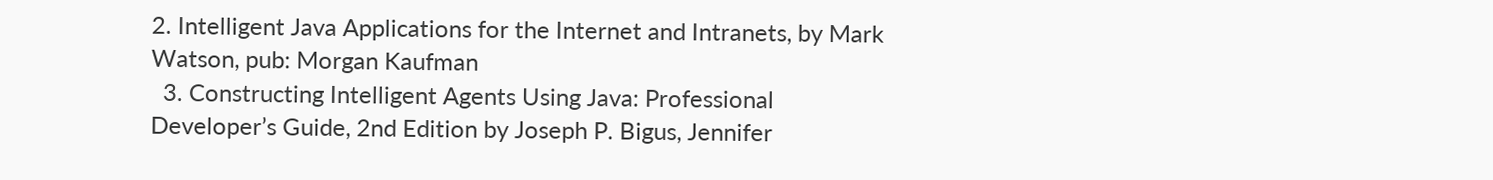2. Intelligent Java Applications for the Internet and Intranets, by Mark Watson, pub: Morgan Kaufman
  3. Constructing Intelligent Agents Using Java: Professional Developer’s Guide, 2nd Edition by Joseph P. Bigus, Jennifer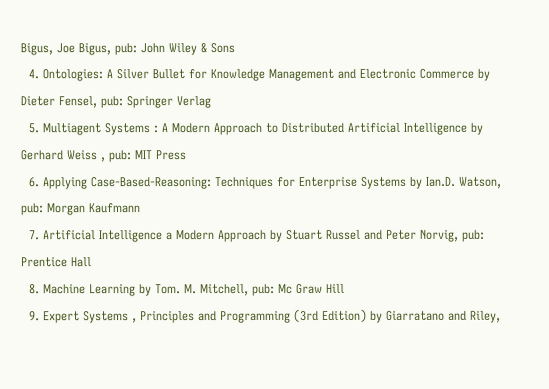Bigus, Joe Bigus, pub: John Wiley & Sons
  4. Ontologies: A Silver Bullet for Knowledge Management and Electronic Commerce by Dieter Fensel, pub: Springer Verlag
  5. Multiagent Systems : A Modern Approach to Distributed Artificial Intelligence by Gerhard Weiss , pub: MIT Press
  6. Applying Case-Based-Reasoning: Techniques for Enterprise Systems by Ian.D. Watson, pub: Morgan Kaufmann
  7. Artificial Intelligence a Modern Approach by Stuart Russel and Peter Norvig, pub: Prentice Hall
  8. Machine Learning by Tom. M. Mitchell, pub: Mc Graw Hill
  9. Expert Systems , Principles and Programming (3rd Edition) by Giarratano and Riley,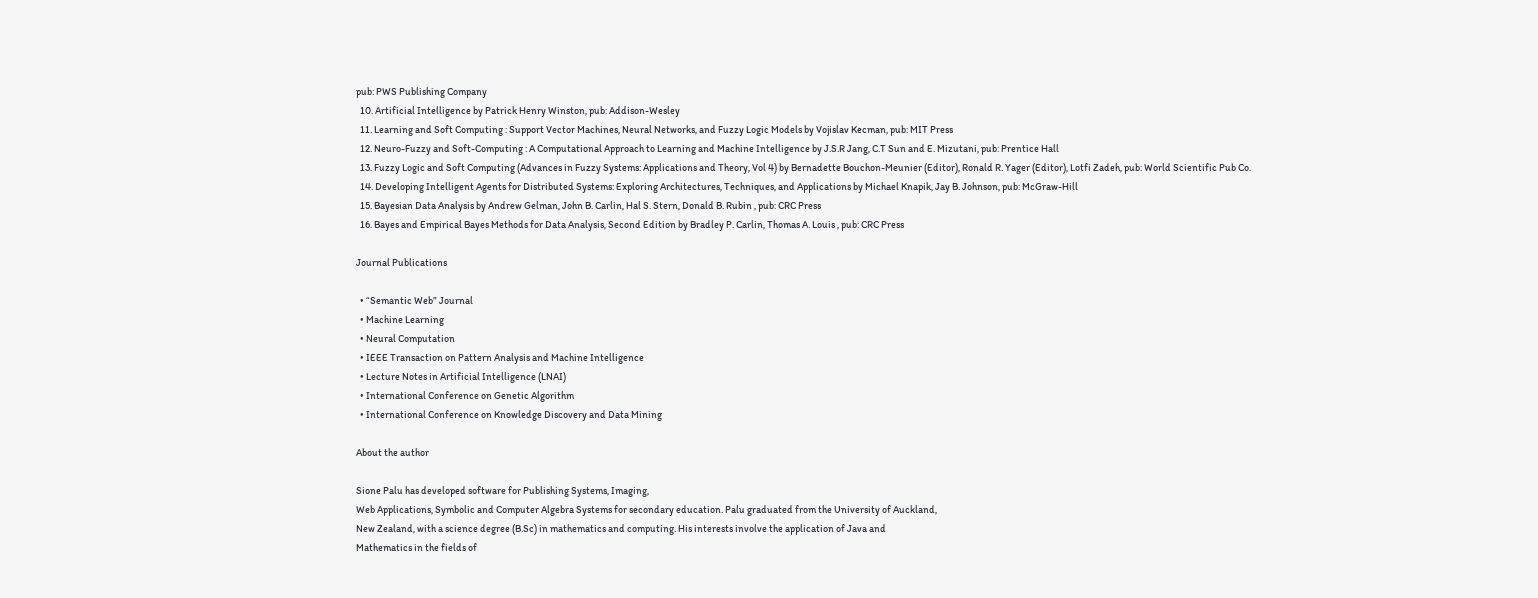pub: PWS Publishing Company
  10. Artificial Intelligence by Patrick Henry Winston, pub: Addison-Wesley
  11. Learning and Soft Computing : Support Vector Machines, Neural Networks, and Fuzzy Logic Models by Vojislav Kecman, pub: MIT Press
  12. Neuro-Fuzzy and Soft-Computing : A Computational Approach to Learning and Machine Intelligence by J.S.R Jang, C.T Sun and E. Mizutani, pub: Prentice Hall
  13. Fuzzy Logic and Soft Computing (Advances in Fuzzy Systems: Applications and Theory, Vol 4) by Bernadette Bouchon-Meunier (Editor), Ronald R. Yager (Editor), Lotfi Zadeh, pub: World Scientific Pub Co.
  14. Developing Intelligent Agents for Distributed Systems: Exploring Architectures, Techniques, and Applications by Michael Knapik, Jay B. Johnson, pub: McGraw-Hill
  15. Bayesian Data Analysis by Andrew Gelman, John B. Carlin, Hal S. Stern, Donald B. Rubin , pub: CRC Press
  16. Bayes and Empirical Bayes Methods for Data Analysis, Second Edition by Bradley P. Carlin, Thomas A. Louis , pub: CRC Press

Journal Publications

  • “Semantic Web” Journal
  • Machine Learning
  • Neural Computation
  • IEEE Transaction on Pattern Analysis and Machine Intelligence
  • Lecture Notes in Artificial Intelligence (LNAI)
  • International Conference on Genetic Algorithm
  • International Conference on Knowledge Discovery and Data Mining

About the author

Sione Palu has developed software for Publishing Systems, Imaging,
Web Applications, Symbolic and Computer Algebra Systems for secondary education. Palu graduated from the University of Auckland,
New Zealand, with a science degree (B.Sc) in mathematics and computing. His interests involve the application of Java and
Mathematics in the fields of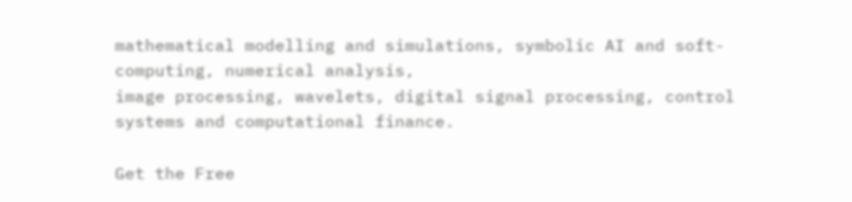mathematical modelling and simulations, symbolic AI and soft-computing, numerical analysis,
image processing, wavelets, digital signal processing, control systems and computational finance.

Get the Free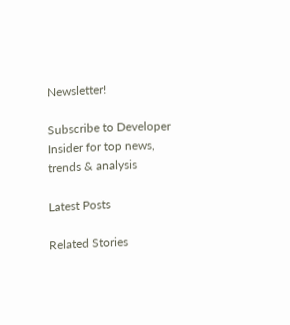Newsletter!

Subscribe to Developer Insider for top news, trends & analysis

Latest Posts

Related Stories